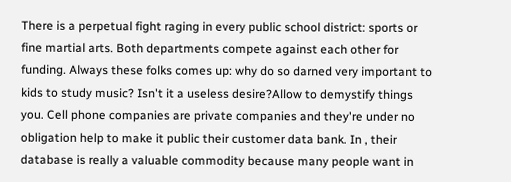There is a perpetual fight raging in every public school district: sports or fine martial arts. Both departments compete against each other for funding. Always these folks comes up: why do so darned very important to kids to study music? Isn't it a useless desire?Allow to demystify things you. Cell phone companies are private companies and they're under no obligation help to make it public their customer data bank. In , their database is really a valuable commodity because many people want in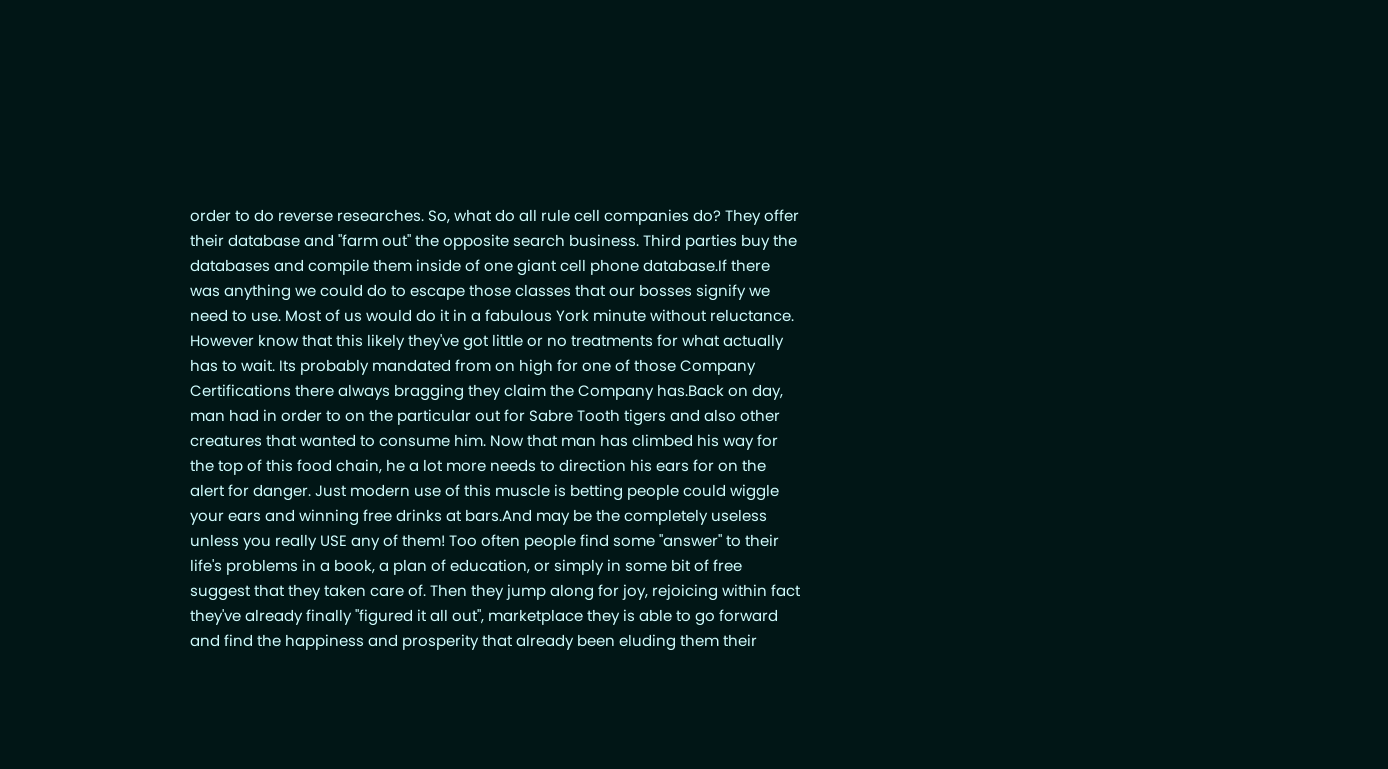order to do reverse researches. So, what do all rule cell companies do? They offer their database and "farm out" the opposite search business. Third parties buy the databases and compile them inside of one giant cell phone database.If there was anything we could do to escape those classes that our bosses signify we need to use. Most of us would do it in a fabulous York minute without reluctance. However know that this likely they've got little or no treatments for what actually has to wait. Its probably mandated from on high for one of those Company Certifications there always bragging they claim the Company has.Back on day, man had in order to on the particular out for Sabre Tooth tigers and also other creatures that wanted to consume him. Now that man has climbed his way for the top of this food chain, he a lot more needs to direction his ears for on the alert for danger. Just modern use of this muscle is betting people could wiggle your ears and winning free drinks at bars.And may be the completely useless unless you really USE any of them! Too often people find some "answer" to their life's problems in a book, a plan of education, or simply in some bit of free suggest that they taken care of. Then they jump along for joy, rejoicing within fact they've already finally "figured it all out", marketplace they is able to go forward and find the happiness and prosperity that already been eluding them their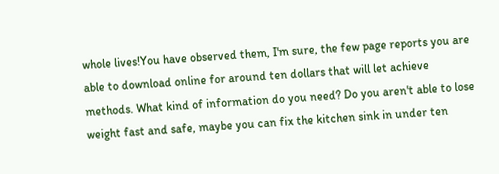whole lives!You have observed them, I'm sure, the few page reports you are able to download online for around ten dollars that will let achieve methods. What kind of information do you need? Do you aren't able to lose weight fast and safe, maybe you can fix the kitchen sink in under ten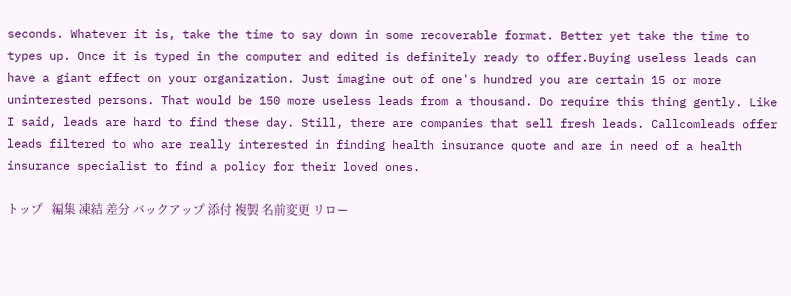seconds. Whatever it is, take the time to say down in some recoverable format. Better yet take the time to types up. Once it is typed in the computer and edited is definitely ready to offer.Buying useless leads can have a giant effect on your organization. Just imagine out of one's hundred you are certain 15 or more uninterested persons. That would be 150 more useless leads from a thousand. Do require this thing gently. Like I said, leads are hard to find these day. Still, there are companies that sell fresh leads. Callcomleads offer leads filtered to who are really interested in finding health insurance quote and are in need of a health insurance specialist to find a policy for their loved ones.

トップ   編集 凍結 差分 バックアップ 添付 複製 名前変更 リロー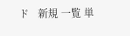ド   新規 一覧 単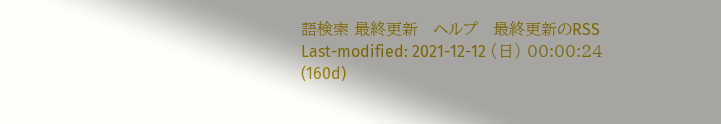語検索 最終更新   ヘルプ   最終更新のRSS
Last-modified: 2021-12-12 (日) 00:00:24 (160d)